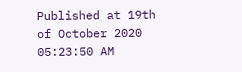Published at 19th of October 2020 05:23:50 AM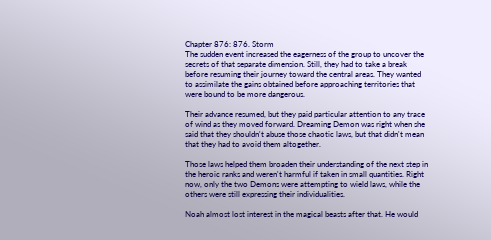Chapter 876: 876. Storm
The sudden event increased the eagerness of the group to uncover the secrets of that separate dimension. Still, they had to take a break before resuming their journey toward the central areas. They wanted to assimilate the gains obtained before approaching territories that were bound to be more dangerous.

Their advance resumed, but they paid particular attention to any trace of wind as they moved forward. Dreaming Demon was right when she said that they shouldn't abuse those chaotic laws, but that didn't mean that they had to avoid them altogether.

Those laws helped them broaden their understanding of the next step in the heroic ranks and weren't harmful if taken in small quantities. Right now, only the two Demons were attempting to wield laws, while the others were still expressing their individualities.

Noah almost lost interest in the magical beasts after that. He would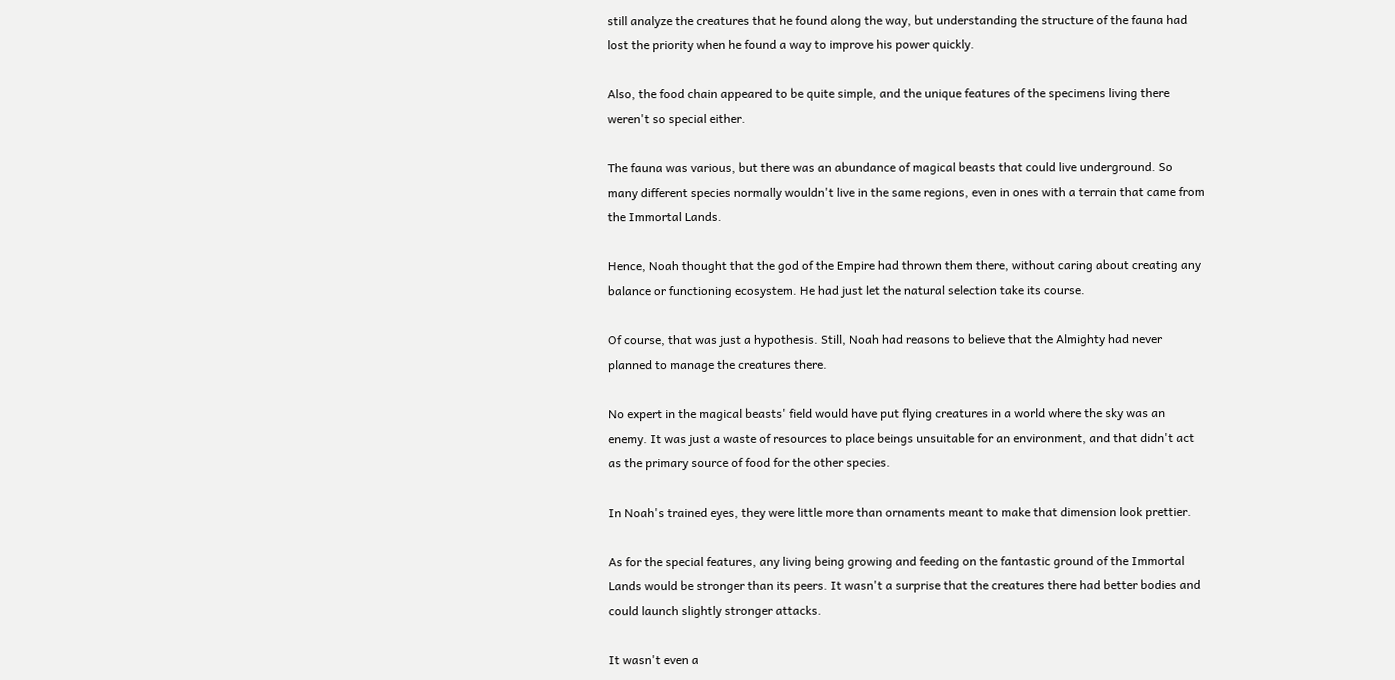still analyze the creatures that he found along the way, but understanding the structure of the fauna had lost the priority when he found a way to improve his power quickly.

Also, the food chain appeared to be quite simple, and the unique features of the specimens living there weren't so special either.

The fauna was various, but there was an abundance of magical beasts that could live underground. So many different species normally wouldn't live in the same regions, even in ones with a terrain that came from the Immortal Lands.

Hence, Noah thought that the god of the Empire had thrown them there, without caring about creating any balance or functioning ecosystem. He had just let the natural selection take its course.

Of course, that was just a hypothesis. Still, Noah had reasons to believe that the Almighty had never planned to manage the creatures there.

No expert in the magical beasts' field would have put flying creatures in a world where the sky was an enemy. It was just a waste of resources to place beings unsuitable for an environment, and that didn't act as the primary source of food for the other species.

In Noah's trained eyes, they were little more than ornaments meant to make that dimension look prettier.

As for the special features, any living being growing and feeding on the fantastic ground of the Immortal Lands would be stronger than its peers. It wasn't a surprise that the creatures there had better bodies and could launch slightly stronger attacks.

It wasn't even a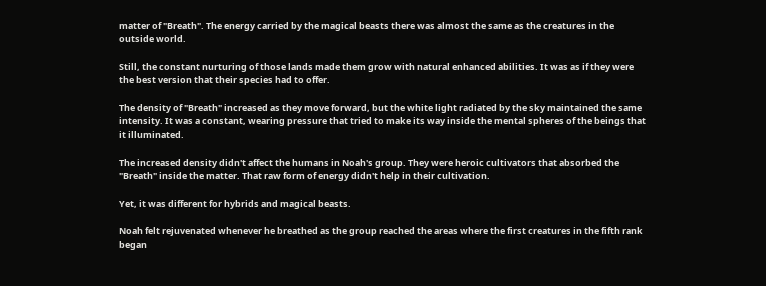matter of "Breath". The energy carried by the magical beasts there was almost the same as the creatures in the outside world.

Still, the constant nurturing of those lands made them grow with natural enhanced abilities. It was as if they were the best version that their species had to offer.

The density of "Breath" increased as they move forward, but the white light radiated by the sky maintained the same intensity. It was a constant, wearing pressure that tried to make its way inside the mental spheres of the beings that it illuminated.

The increased density didn't affect the humans in Noah's group. They were heroic cultivators that absorbed the "Breath" inside the matter. That raw form of energy didn't help in their cultivation.

Yet, it was different for hybrids and magical beasts.

Noah felt rejuvenated whenever he breathed as the group reached the areas where the first creatures in the fifth rank began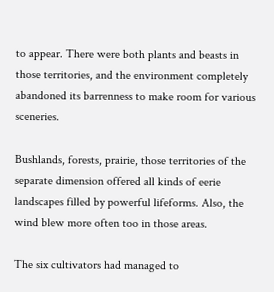to appear. There were both plants and beasts in those territories, and the environment completely abandoned its barrenness to make room for various sceneries.

Bushlands, forests, prairie, those territories of the separate dimension offered all kinds of eerie landscapes filled by powerful lifeforms. Also, the wind blew more often too in those areas.

The six cultivators had managed to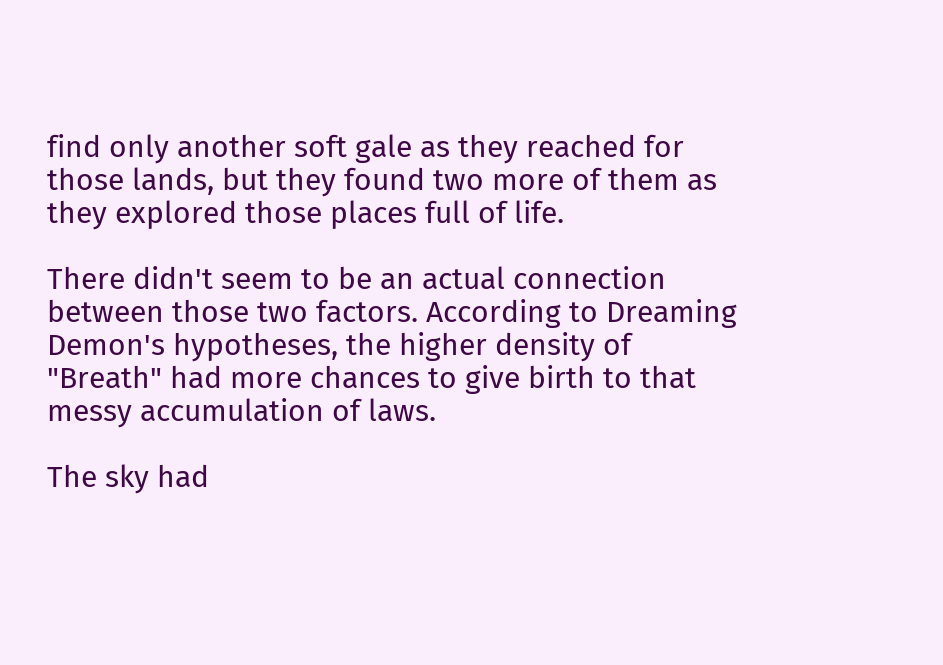find only another soft gale as they reached for those lands, but they found two more of them as they explored those places full of life.

There didn't seem to be an actual connection between those two factors. According to Dreaming Demon's hypotheses, the higher density of "Breath" had more chances to give birth to that messy accumulation of laws.

The sky had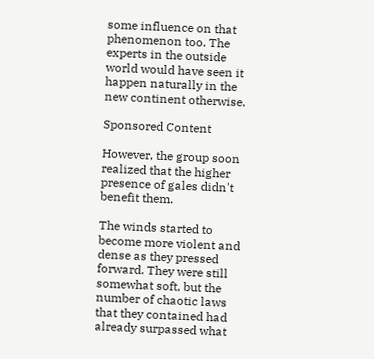some influence on that phenomenon too. The experts in the outside world would have seen it happen naturally in the new continent otherwise.

Sponsored Content

However, the group soon realized that the higher presence of gales didn't benefit them.

The winds started to become more violent and dense as they pressed forward. They were still somewhat soft, but the number of chaotic laws that they contained had already surpassed what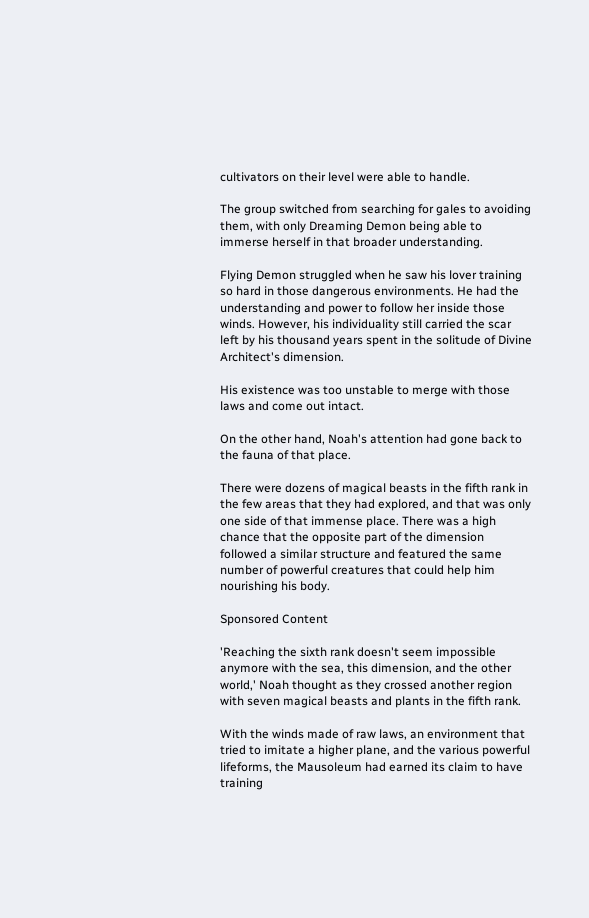cultivators on their level were able to handle.

The group switched from searching for gales to avoiding them, with only Dreaming Demon being able to immerse herself in that broader understanding.

Flying Demon struggled when he saw his lover training so hard in those dangerous environments. He had the understanding and power to follow her inside those winds. However, his individuality still carried the scar left by his thousand years spent in the solitude of Divine Architect's dimension.

His existence was too unstable to merge with those laws and come out intact.

On the other hand, Noah's attention had gone back to the fauna of that place.

There were dozens of magical beasts in the fifth rank in the few areas that they had explored, and that was only one side of that immense place. There was a high chance that the opposite part of the dimension followed a similar structure and featured the same number of powerful creatures that could help him nourishing his body.

Sponsored Content

'Reaching the sixth rank doesn't seem impossible anymore with the sea, this dimension, and the other world,' Noah thought as they crossed another region with seven magical beasts and plants in the fifth rank.

With the winds made of raw laws, an environment that tried to imitate a higher plane, and the various powerful lifeforms, the Mausoleum had earned its claim to have training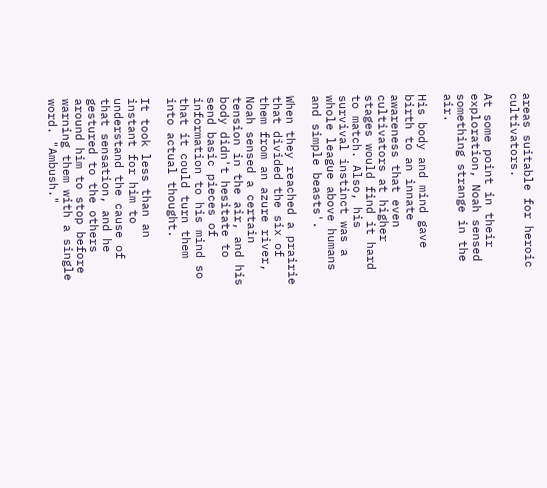areas suitable for heroic cultivators.

At some point in their exploration, Noah sensed something strange in the air.

His body and mind gave birth to an innate awareness that even cultivators at higher stages would find it hard to match. Also, his survival instinct was a whole league above humans and simple beasts'.

When they reached a prairie that divided the six of them from an azure river, Noah sensed a certain tension in the air, and his body didn't hesitate to send basic pieces of information to his mind so that it could turn them into actual thought.

It took less than an instant for him to understand the cause of that sensation, and he gestured to the others around him to stop before warning them with a single word. "Ambush."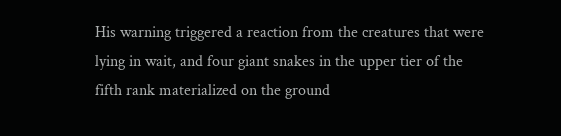His warning triggered a reaction from the creatures that were lying in wait, and four giant snakes in the upper tier of the fifth rank materialized on the ground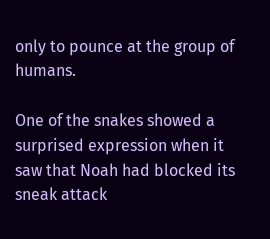only to pounce at the group of humans.

One of the snakes showed a surprised expression when it saw that Noah had blocked its sneak attack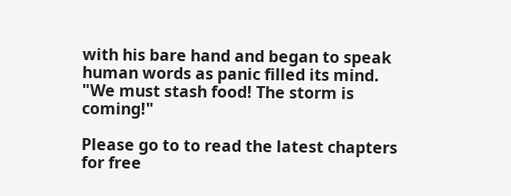with his bare hand and began to speak human words as panic filled its mind. "We must stash food! The storm is coming!"

Please go to to read the latest chapters for free